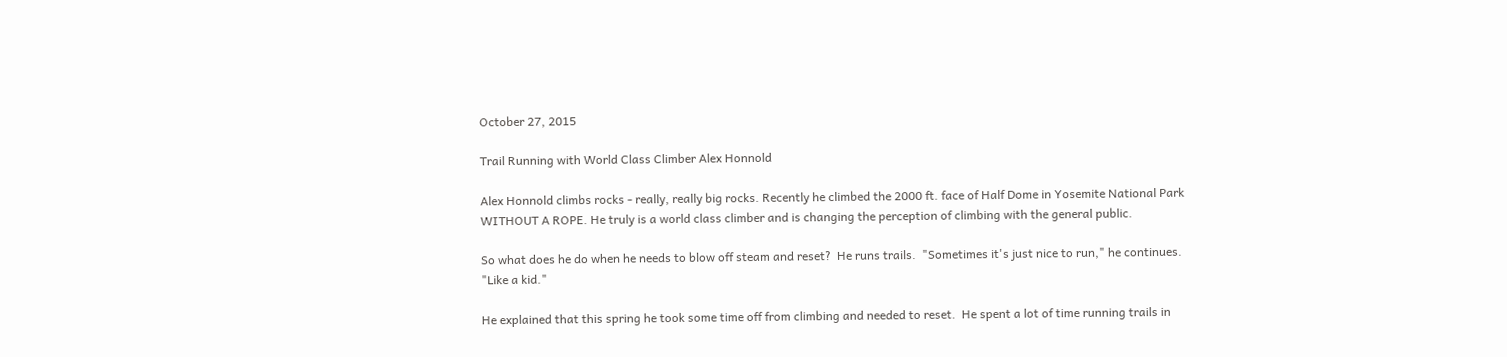October 27, 2015

Trail Running with World Class Climber Alex Honnold

Alex Honnold climbs rocks - really, really big rocks. Recently he climbed the 2000 ft. face of Half Dome in Yosemite National Park WITHOUT A ROPE. He truly is a world class climber and is changing the perception of climbing with the general public.

So what does he do when he needs to blow off steam and reset?  He runs trails.  "Sometimes it's just nice to run," he continues. "Like a kid."

He explained that this spring he took some time off from climbing and needed to reset.  He spent a lot of time running trails in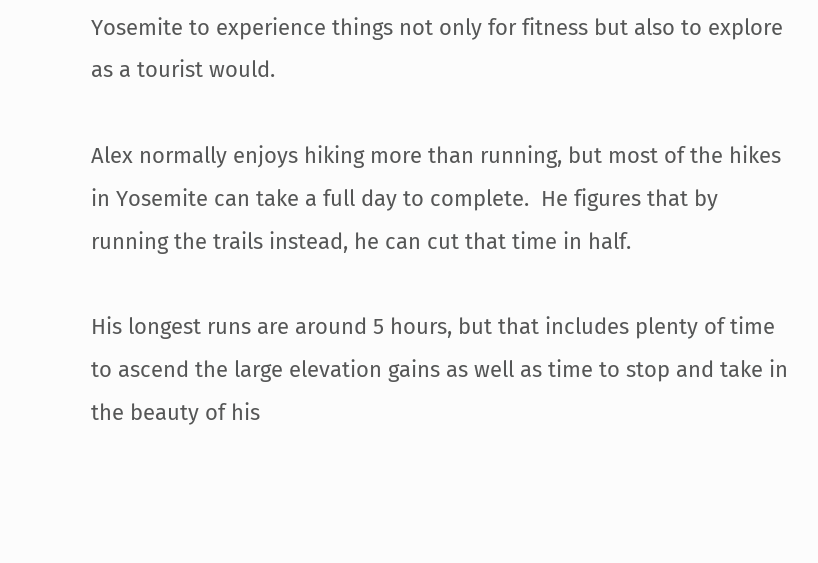Yosemite to experience things not only for fitness but also to explore as a tourist would.

Alex normally enjoys hiking more than running, but most of the hikes in Yosemite can take a full day to complete.  He figures that by running the trails instead, he can cut that time in half.

His longest runs are around 5 hours, but that includes plenty of time to ascend the large elevation gains as well as time to stop and take in the beauty of his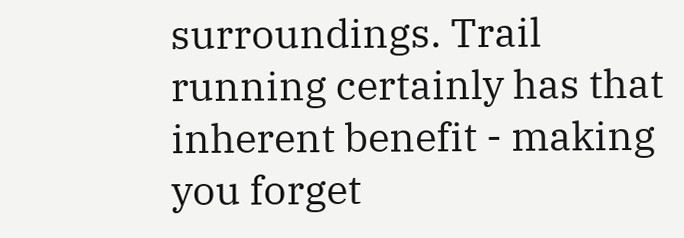surroundings. Trail running certainly has that inherent benefit - making you forget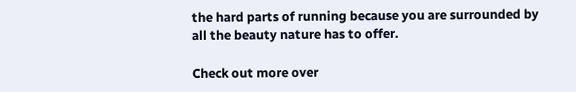the hard parts of running because you are surrounded by all the beauty nature has to offer.

Check out more over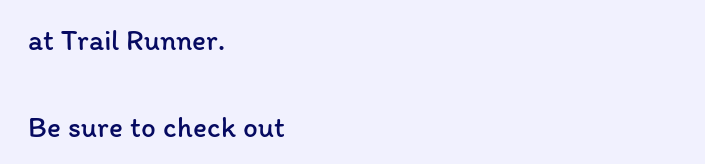at Trail Runner.

Be sure to check out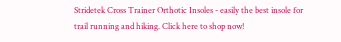Stridetek Cross Trainer Orthotic Insoles - easily the best insole for trail running and hiking. Click here to shop now!